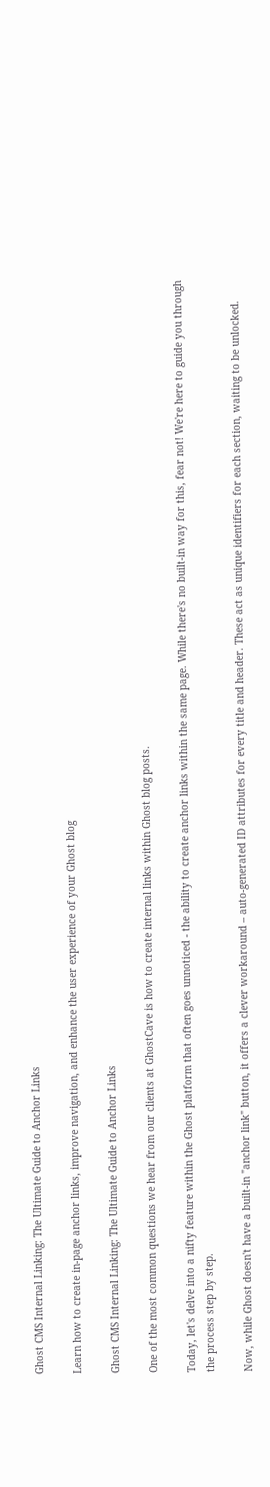Ghost CMS Internal Linking: The Ultimate Guide to Anchor Links

Learn how to create in-page anchor links, improve navigation, and enhance the user experience of your Ghost blog

Ghost CMS Internal Linking: The Ultimate Guide to Anchor Links

One of the most common questions we hear from our clients at GhostCave is how to create internal links within Ghost blog posts.

Today, let's delve into a nifty feature within the Ghost platform that often goes unnoticed - the ability to create anchor links within the same page. While there's no built-in way for this, fear not! We're here to guide you through the process step by step.

Now, while Ghost doesn't have a built-in "anchor link" button, it offers a clever workaround – auto-generated ID attributes for every title and header. These act as unique identifiers for each section, waiting to be unlocked.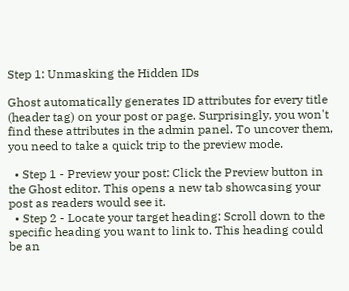Step 1: Unmasking the Hidden IDs

Ghost automatically generates ID attributes for every title (header tag) on your post or page. Surprisingly, you won't find these attributes in the admin panel. To uncover them, you need to take a quick trip to the preview mode.

  • Step 1 - Preview your post: Click the Preview button in the Ghost editor. This opens a new tab showcasing your post as readers would see it.
  • Step 2 - Locate your target heading: Scroll down to the specific heading you want to link to. This heading could be an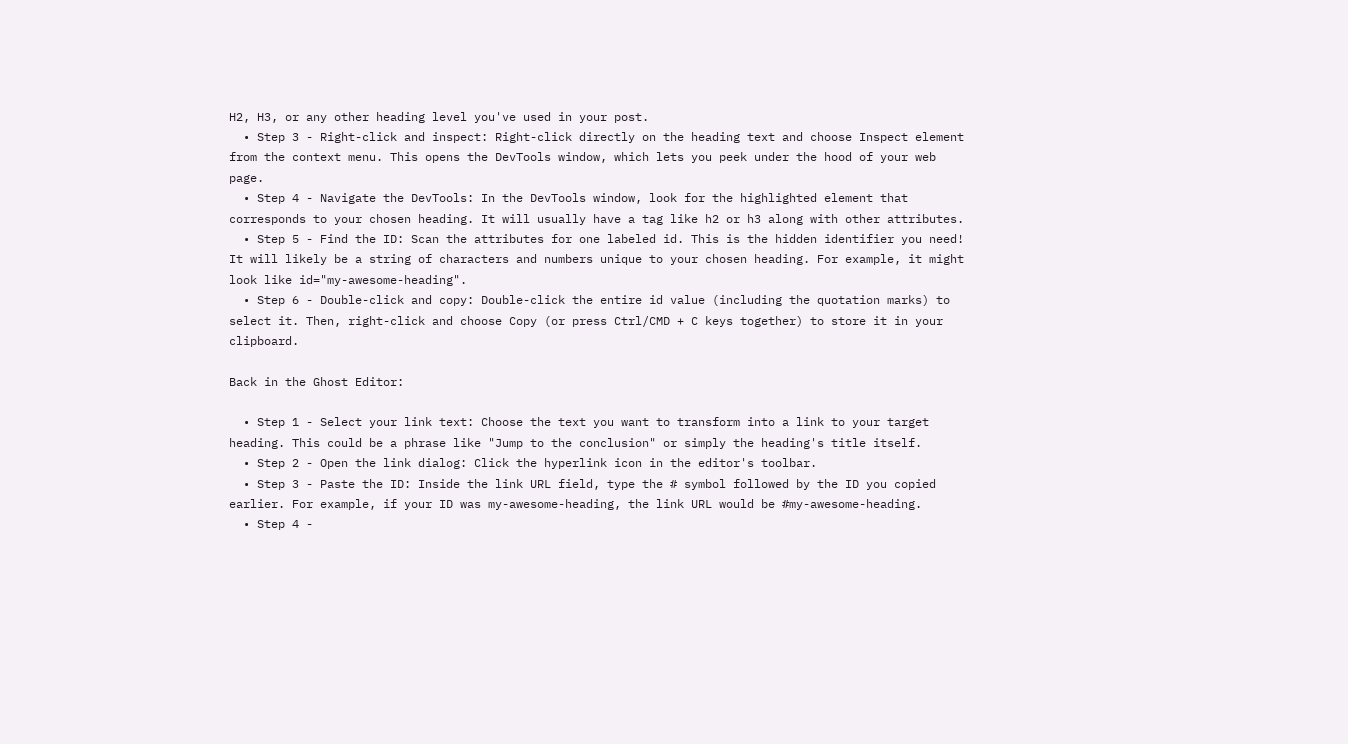H2, H3, or any other heading level you've used in your post.
  • Step 3 - Right-click and inspect: Right-click directly on the heading text and choose Inspect element from the context menu. This opens the DevTools window, which lets you peek under the hood of your web page.
  • Step 4 - Navigate the DevTools: In the DevTools window, look for the highlighted element that corresponds to your chosen heading. It will usually have a tag like h2 or h3 along with other attributes.
  • Step 5 - Find the ID: Scan the attributes for one labeled id. This is the hidden identifier you need! It will likely be a string of characters and numbers unique to your chosen heading. For example, it might look like id="my-awesome-heading".
  • Step 6 - Double-click and copy: Double-click the entire id value (including the quotation marks) to select it. Then, right-click and choose Copy (or press Ctrl/CMD + C keys together) to store it in your clipboard.

Back in the Ghost Editor:

  • Step 1 - Select your link text: Choose the text you want to transform into a link to your target heading. This could be a phrase like "Jump to the conclusion" or simply the heading's title itself.
  • Step 2 - Open the link dialog: Click the hyperlink icon in the editor's toolbar.
  • Step 3 - Paste the ID: Inside the link URL field, type the # symbol followed by the ID you copied earlier. For example, if your ID was my-awesome-heading, the link URL would be #my-awesome-heading.
  • Step 4 -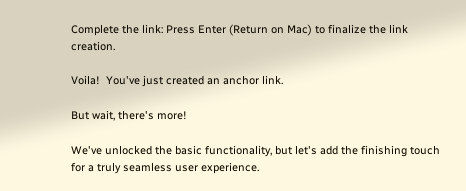Complete the link: Press Enter (Return on Mac) to finalize the link creation.

Voila!  You've just created an anchor link.

But wait, there's more!

We've unlocked the basic functionality, but let's add the finishing touch for a truly seamless user experience.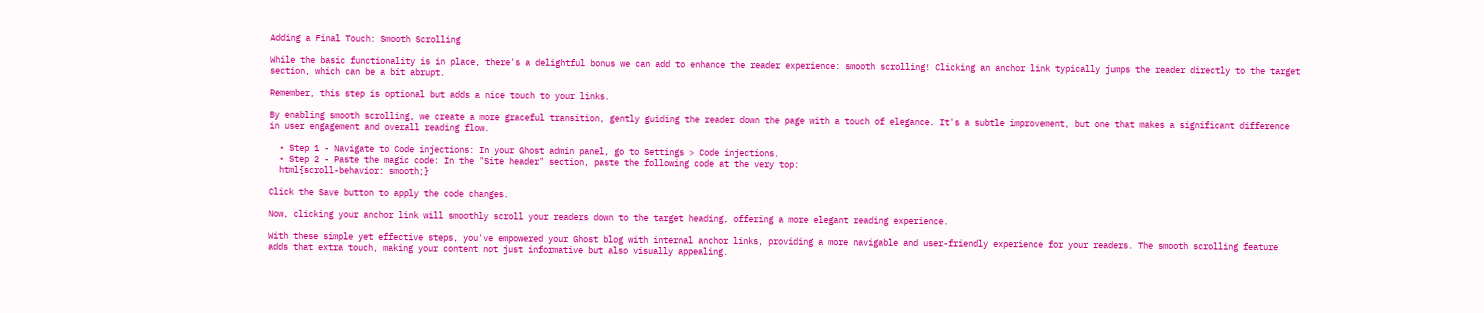Adding a Final Touch: Smooth Scrolling

While the basic functionality is in place, there's a delightful bonus we can add to enhance the reader experience: smooth scrolling! Clicking an anchor link typically jumps the reader directly to the target section, which can be a bit abrupt.

Remember, this step is optional but adds a nice touch to your links.

By enabling smooth scrolling, we create a more graceful transition, gently guiding the reader down the page with a touch of elegance. It's a subtle improvement, but one that makes a significant difference in user engagement and overall reading flow.

  • Step 1 - Navigate to Code injections: In your Ghost admin panel, go to Settings > Code injections.
  • Step 2 - Paste the magic code: In the "Site header" section, paste the following code at the very top:
  html{scroll-behavior: smooth;}

Click the Save button to apply the code changes.

Now, clicking your anchor link will smoothly scroll your readers down to the target heading, offering a more elegant reading experience.

With these simple yet effective steps, you've empowered your Ghost blog with internal anchor links, providing a more navigable and user-friendly experience for your readers. The smooth scrolling feature adds that extra touch, making your content not just informative but also visually appealing.